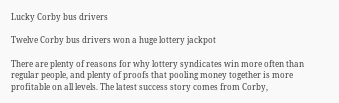Lucky Corby bus drivers

Twelve Corby bus drivers won a huge lottery jackpot

There are plenty of reasons for why lottery syndicates win more often than regular people, and plenty of proofs that pooling money together is more profitable on all levels. The latest success story comes from Corby,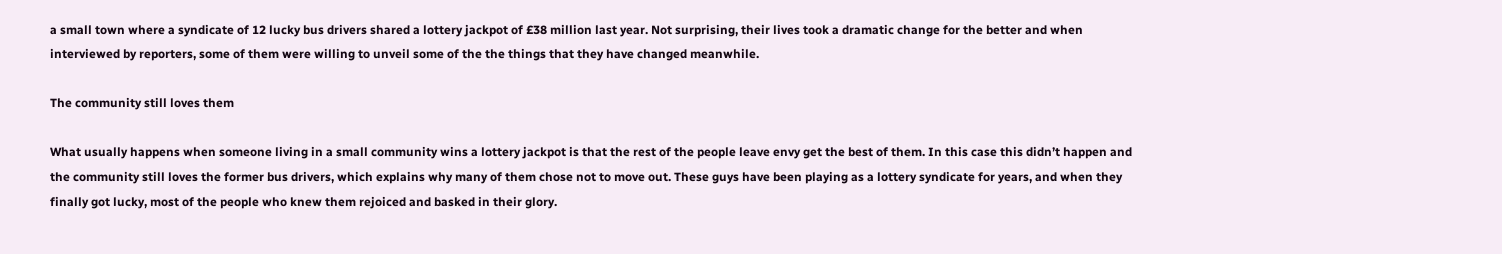a small town where a syndicate of 12 lucky bus drivers shared a lottery jackpot of £38 million last year. Not surprising, their lives took a dramatic change for the better and when interviewed by reporters, some of them were willing to unveil some of the the things that they have changed meanwhile.

The community still loves them

What usually happens when someone living in a small community wins a lottery jackpot is that the rest of the people leave envy get the best of them. In this case this didn’t happen and the community still loves the former bus drivers, which explains why many of them chose not to move out. These guys have been playing as a lottery syndicate for years, and when they finally got lucky, most of the people who knew them rejoiced and basked in their glory.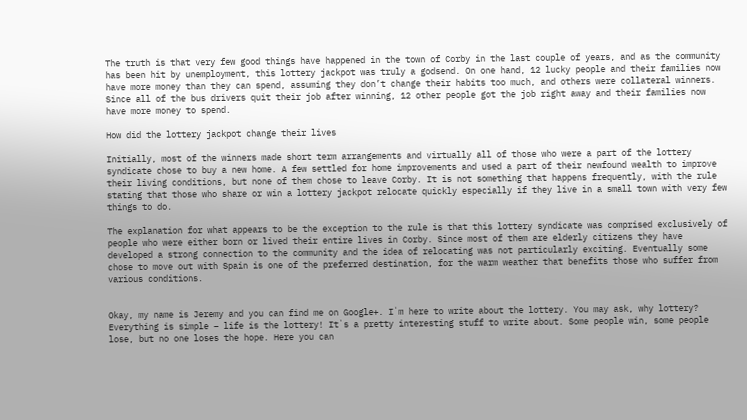The truth is that very few good things have happened in the town of Corby in the last couple of years, and as the community has been hit by unemployment, this lottery jackpot was truly a godsend. On one hand, 12 lucky people and their families now have more money than they can spend, assuming they don’t change their habits too much, and others were collateral winners. Since all of the bus drivers quit their job after winning, 12 other people got the job right away and their families now have more money to spend.

How did the lottery jackpot change their lives

Initially, most of the winners made short term arrangements and virtually all of those who were a part of the lottery syndicate chose to buy a new home. A few settled for home improvements and used a part of their newfound wealth to improve their living conditions, but none of them chose to leave Corby. It is not something that happens frequently, with the rule stating that those who share or win a lottery jackpot relocate quickly especially if they live in a small town with very few things to do.

The explanation for what appears to be the exception to the rule is that this lottery syndicate was comprised exclusively of people who were either born or lived their entire lives in Corby. Since most of them are elderly citizens they have developed a strong connection to the community and the idea of relocating was not particularly exciting. Eventually some chose to move out with Spain is one of the preferred destination, for the warm weather that benefits those who suffer from various conditions.


Okay, my name is Jeremy and you can find me on Google+. I`m here to write about the lottery. You may ask, why lottery? Everything is simple – life is the lottery! It`s a pretty interesting stuff to write about. Some people win, some people lose, but no one loses the hope. Here you can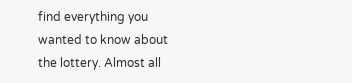find everything you wanted to know about the lottery. Almost all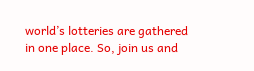world’s lotteries are gathered in one place. So, join us and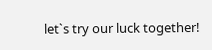let`s try our luck together!